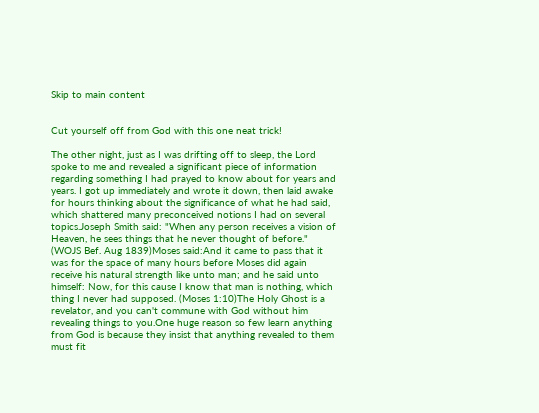Skip to main content


Cut yourself off from God with this one neat trick!

The other night, just as I was drifting off to sleep, the Lord spoke to me and revealed a significant piece of information regarding something I had prayed to know about for years and years. I got up immediately and wrote it down, then laid awake for hours thinking about the significance of what he had said, which shattered many preconceived notions I had on several topics.Joseph Smith said: "When any person receives a vision of Heaven, he sees things that he never thought of before." (WOJS Bef. Aug 1839)Moses said:And it came to pass that it was for the space of many hours before Moses did again receive his natural strength like unto man; and he said unto himself: Now, for this cause I know that man is nothing, which thing I never had supposed. (Moses 1:10)The Holy Ghost is a revelator, and you can't commune with God without him revealing things to you.One huge reason so few learn anything from God is because they insist that anything revealed to them must fit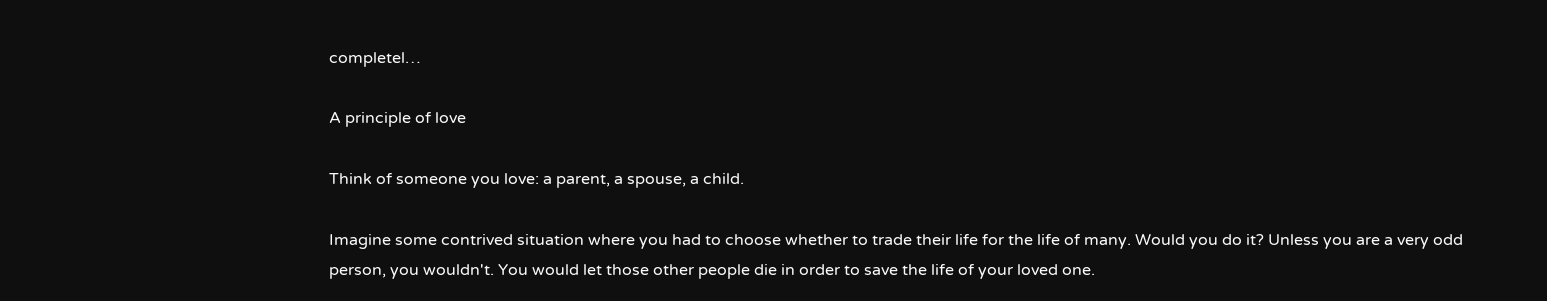completel…

A principle of love

Think of someone you love: a parent, a spouse, a child.

Imagine some contrived situation where you had to choose whether to trade their life for the life of many. Would you do it? Unless you are a very odd person, you wouldn't. You would let those other people die in order to save the life of your loved one.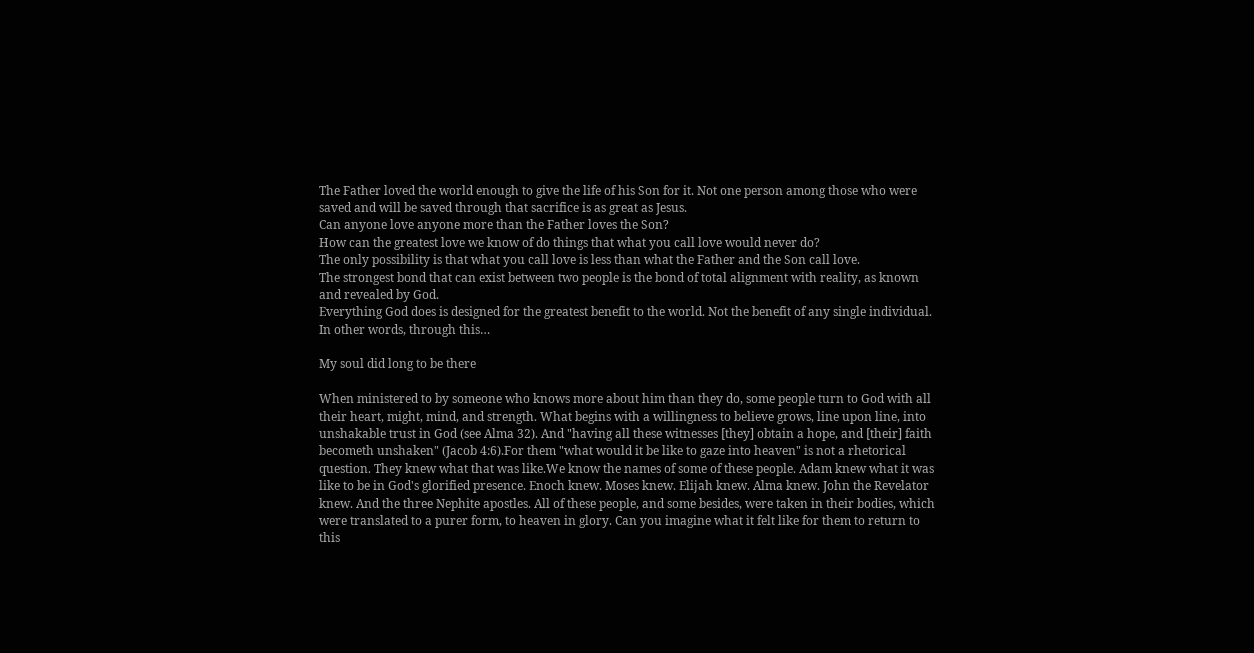The Father loved the world enough to give the life of his Son for it. Not one person among those who were saved and will be saved through that sacrifice is as great as Jesus.
Can anyone love anyone more than the Father loves the Son?
How can the greatest love we know of do things that what you call love would never do?
The only possibility is that what you call love is less than what the Father and the Son call love.
The strongest bond that can exist between two people is the bond of total alignment with reality, as known and revealed by God.
Everything God does is designed for the greatest benefit to the world. Not the benefit of any single individual.
In other words, through this…

My soul did long to be there

When ministered to by someone who knows more about him than they do, some people turn to God with all their heart, might, mind, and strength. What begins with a willingness to believe grows, line upon line, into unshakable trust in God (see Alma 32). And "having all these witnesses [they] obtain a hope, and [their] faith becometh unshaken" (Jacob 4:6).For them "what would it be like to gaze into heaven" is not a rhetorical question. They knew what that was like.We know the names of some of these people. Adam knew what it was like to be in God's glorified presence. Enoch knew. Moses knew. Elijah knew. Alma knew. John the Revelator knew. And the three Nephite apostles. All of these people, and some besides, were taken in their bodies, which were translated to a purer form, to heaven in glory. Can you imagine what it felt like for them to return to this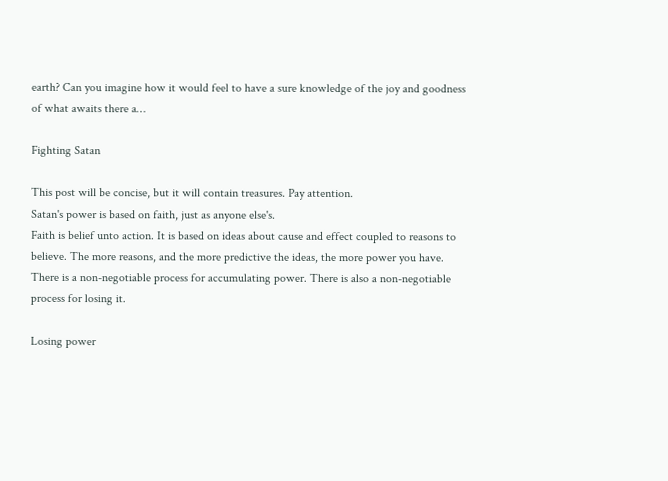earth? Can you imagine how it would feel to have a sure knowledge of the joy and goodness of what awaits there a…

Fighting Satan

This post will be concise, but it will contain treasures. Pay attention.
Satan's power is based on faith, just as anyone else's.
Faith is belief unto action. It is based on ideas about cause and effect coupled to reasons to believe. The more reasons, and the more predictive the ideas, the more power you have.
There is a non-negotiable process for accumulating power. There is also a non-negotiable process for losing it.

Losing power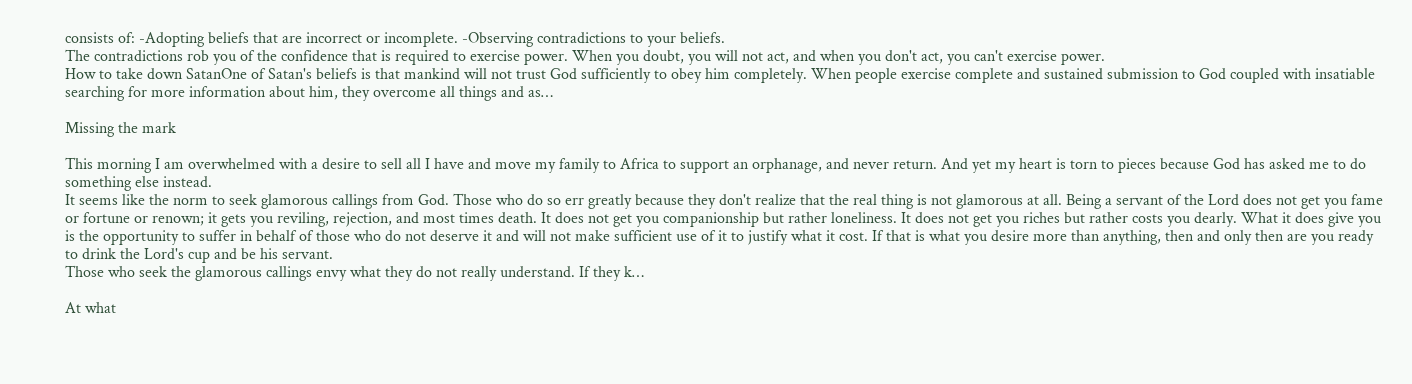consists of: -Adopting beliefs that are incorrect or incomplete. -Observing contradictions to your beliefs.
The contradictions rob you of the confidence that is required to exercise power. When you doubt, you will not act, and when you don't act, you can't exercise power.
How to take down SatanOne of Satan's beliefs is that mankind will not trust God sufficiently to obey him completely. When people exercise complete and sustained submission to God coupled with insatiable searching for more information about him, they overcome all things and as…

Missing the mark

This morning I am overwhelmed with a desire to sell all I have and move my family to Africa to support an orphanage, and never return. And yet my heart is torn to pieces because God has asked me to do something else instead.
It seems like the norm to seek glamorous callings from God. Those who do so err greatly because they don't realize that the real thing is not glamorous at all. Being a servant of the Lord does not get you fame or fortune or renown; it gets you reviling, rejection, and most times death. It does not get you companionship but rather loneliness. It does not get you riches but rather costs you dearly. What it does give you is the opportunity to suffer in behalf of those who do not deserve it and will not make sufficient use of it to justify what it cost. If that is what you desire more than anything, then and only then are you ready to drink the Lord's cup and be his servant.
Those who seek the glamorous callings envy what they do not really understand. If they k…

At what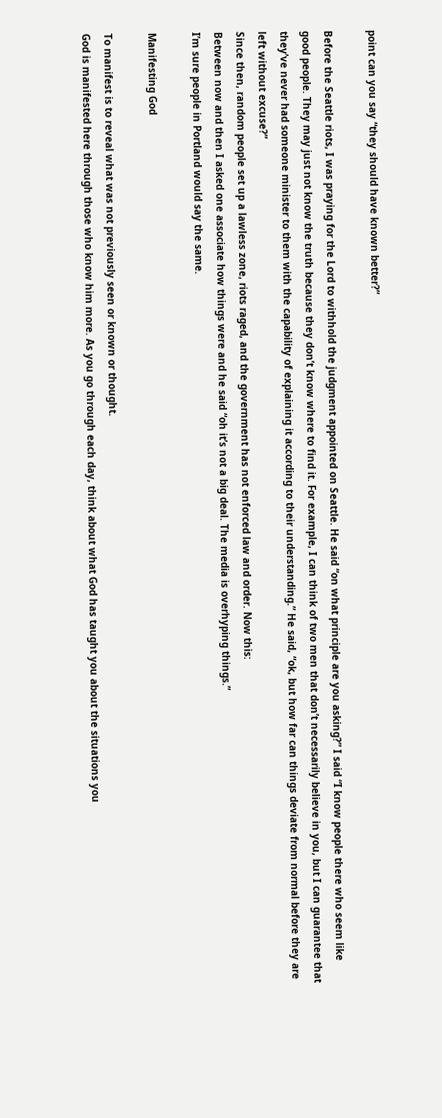point can you say “they should have known better?”

Before the Seattle riots, I was praying for the Lord to withhold the judgment appointed on Seattle. He said “on what principle are you asking?” I said “I know people there who seem like good people. They may just not know the truth because they don’t know where to find it. For example, I can think of two men that don’t necessarily believe in you, but I can guarantee that they’ve never had someone minister to them with the capability of explaining it according to their understanding.” He said, “ok, but how far can things deviate from normal before they are left without excuse?”
Since then, random people set up a lawless zone, riots raged, and the government has not enforced law and order. Now this:
Between now and then I asked one associate how things were and he said “oh it’s not a big deal. The media is overhyping things.”
I’m sure people in Portland would say the same.

Manifesting God

To manifest is to reveal what was not previously seen or known or thought.
God is manifested here through those who know him more. As you go through each day, think about what God has taught you about the situations you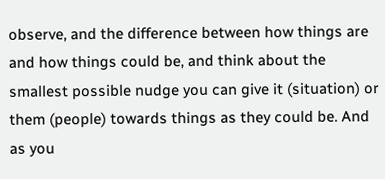observe, and the difference between how things are and how things could be, and think about the smallest possible nudge you can give it (situation) or them (people) towards things as they could be. And as you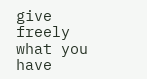give freely what you have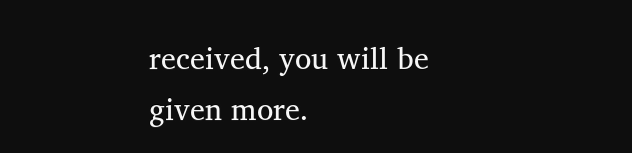received, you will be given more.